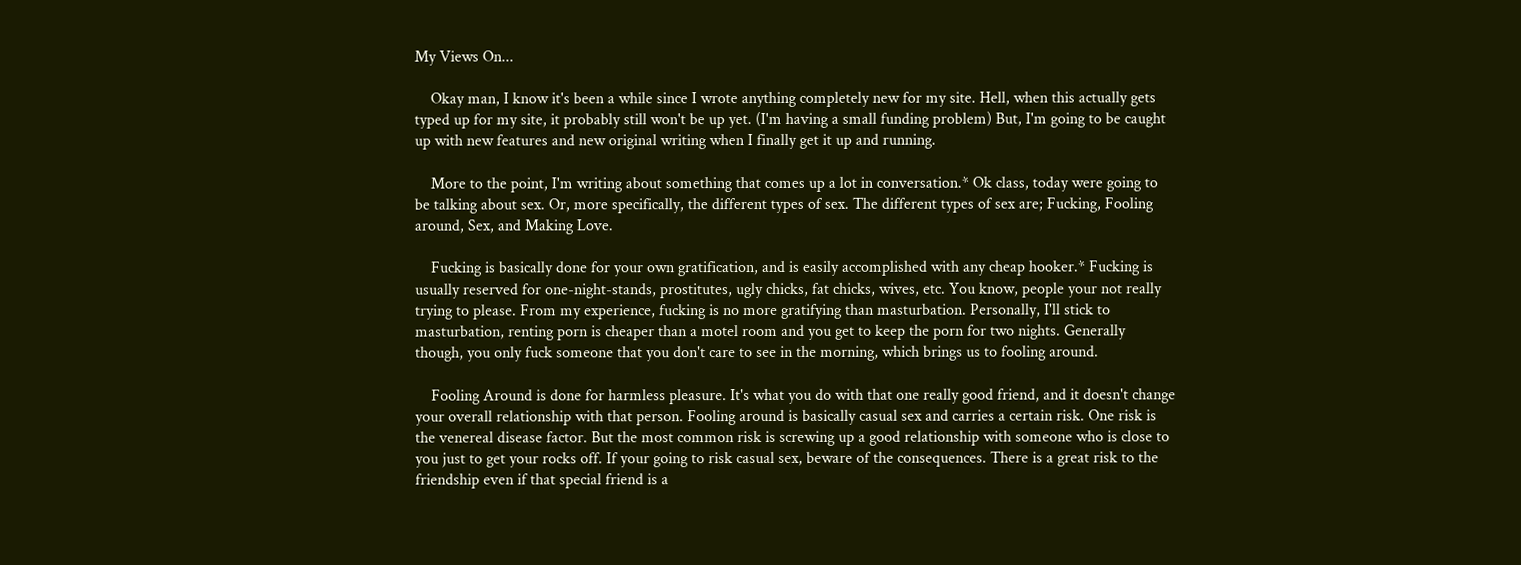My Views On...

    Okay man, I know it's been a while since I wrote anything completely new for my site. Hell, when this actually gets typed up for my site, it probably still won't be up yet. (I'm having a small funding problem) But, I'm going to be caught up with new features and new original writing when I finally get it up and running.

    More to the point, I'm writing about something that comes up a lot in conversation.* Ok class, today were going to be talking about sex. Or, more specifically, the different types of sex. The different types of sex are; Fucking, Fooling around, Sex, and Making Love.

    Fucking is basically done for your own gratification, and is easily accomplished with any cheap hooker.* Fucking is usually reserved for one-night-stands, prostitutes, ugly chicks, fat chicks, wives, etc. You know, people your not really trying to please. From my experience, fucking is no more gratifying than masturbation. Personally, I'll stick to masturbation, renting porn is cheaper than a motel room and you get to keep the porn for two nights. Generally though, you only fuck someone that you don't care to see in the morning, which brings us to fooling around.

    Fooling Around is done for harmless pleasure. It's what you do with that one really good friend, and it doesn't change your overall relationship with that person. Fooling around is basically casual sex and carries a certain risk. One risk is the venereal disease factor. But the most common risk is screwing up a good relationship with someone who is close to you just to get your rocks off. If your going to risk casual sex, beware of the consequences. There is a great risk to the friendship even if that special friend is a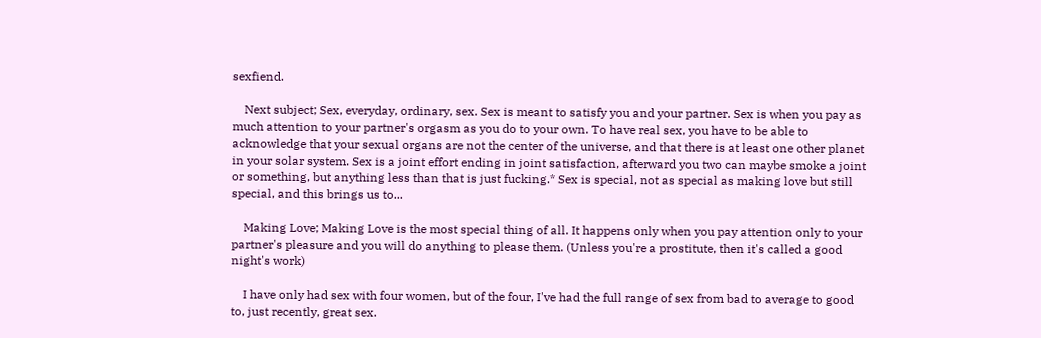sexfiend.

    Next subject; Sex, everyday, ordinary, sex. Sex is meant to satisfy you and your partner. Sex is when you pay as much attention to your partner's orgasm as you do to your own. To have real sex, you have to be able to acknowledge that your sexual organs are not the center of the universe, and that there is at least one other planet in your solar system. Sex is a joint effort ending in joint satisfaction, afterward you two can maybe smoke a joint or something, but anything less than that is just fucking.* Sex is special, not as special as making love but still special, and this brings us to...

    Making Love; Making Love is the most special thing of all. It happens only when you pay attention only to your partner's pleasure and you will do anything to please them. (Unless you're a prostitute, then it's called a good night's work)

    I have only had sex with four women, but of the four, I've had the full range of sex from bad to average to good to, just recently, great sex.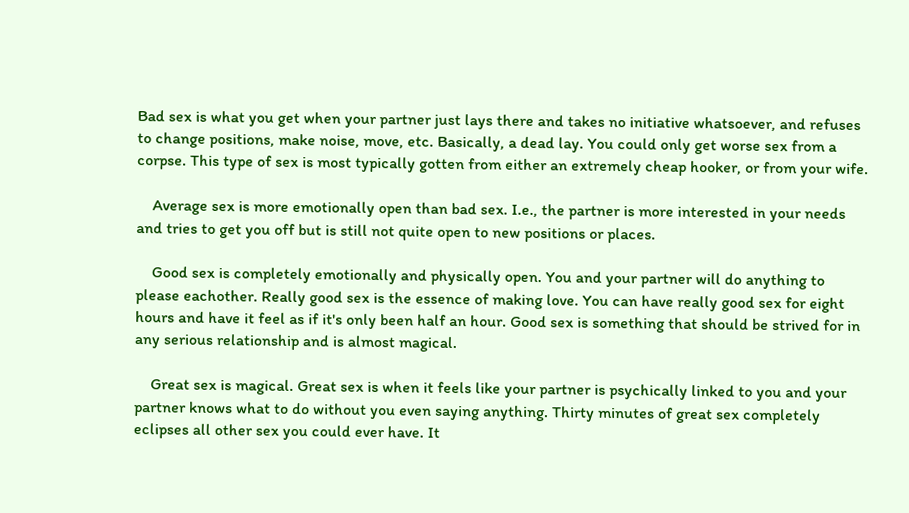Bad sex is what you get when your partner just lays there and takes no initiative whatsoever, and refuses to change positions, make noise, move, etc. Basically, a dead lay. You could only get worse sex from a corpse. This type of sex is most typically gotten from either an extremely cheap hooker, or from your wife.

    Average sex is more emotionally open than bad sex. I.e., the partner is more interested in your needs and tries to get you off but is still not quite open to new positions or places.

    Good sex is completely emotionally and physically open. You and your partner will do anything to please eachother. Really good sex is the essence of making love. You can have really good sex for eight hours and have it feel as if it's only been half an hour. Good sex is something that should be strived for in any serious relationship and is almost magical.

    Great sex is magical. Great sex is when it feels like your partner is psychically linked to you and your partner knows what to do without you even saying anything. Thirty minutes of great sex completely eclipses all other sex you could ever have. It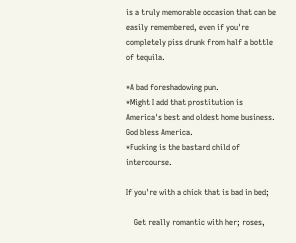is a truly memorable occasion that can be easily remembered, even if you're completely piss drunk from half a bottle of tequila.

*A bad foreshadowing pun.
*Might I add that prostitution is America's best and oldest home business. God bless America.
*Fucking is the bastard child of intercourse.

If you're with a chick that is bad in bed;

    Get really romantic with her; roses,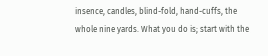insence, candles, blind-fold, hand-cuffs, the whole nine yards. What you do is; start with the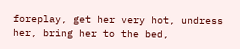foreplay, get her very hot, undress her, bring her to the bed,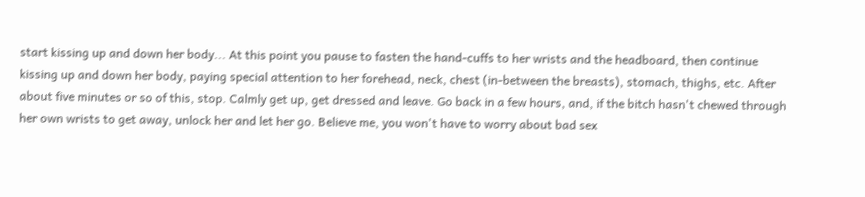start kissing up and down her body... At this point you pause to fasten the hand-cuffs to her wrists and the headboard, then continue kissing up and down her body, paying special attention to her forehead, neck, chest (in-between the breasts), stomach, thighs, etc. After about five minutes or so of this, stop. Calmly get up, get dressed and leave. Go back in a few hours, and, if the bitch hasn't chewed through her own wrists to get away, unlock her and let her go. Believe me, you won't have to worry about bad sex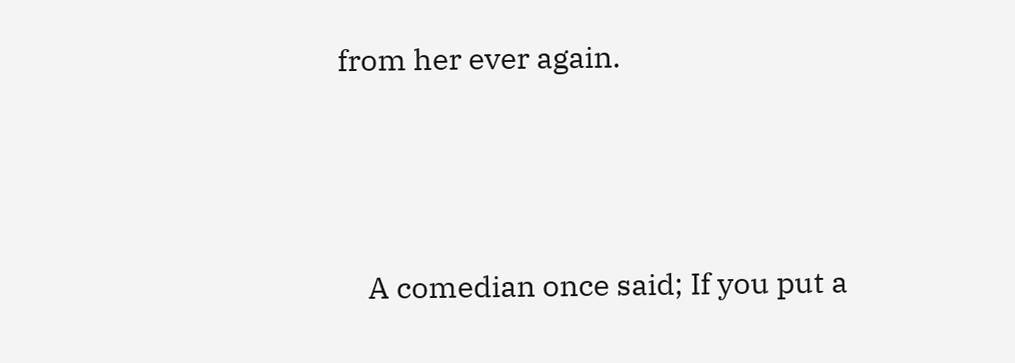from her ever again.



    A comedian once said; If you put a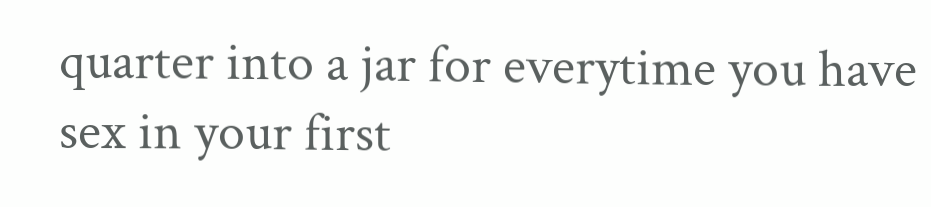quarter into a jar for everytime you have sex in your first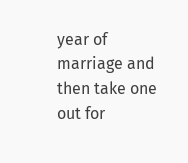year of marriage and then take one out for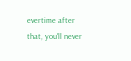evertime after that, you'll never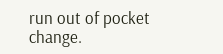run out of pocket change.